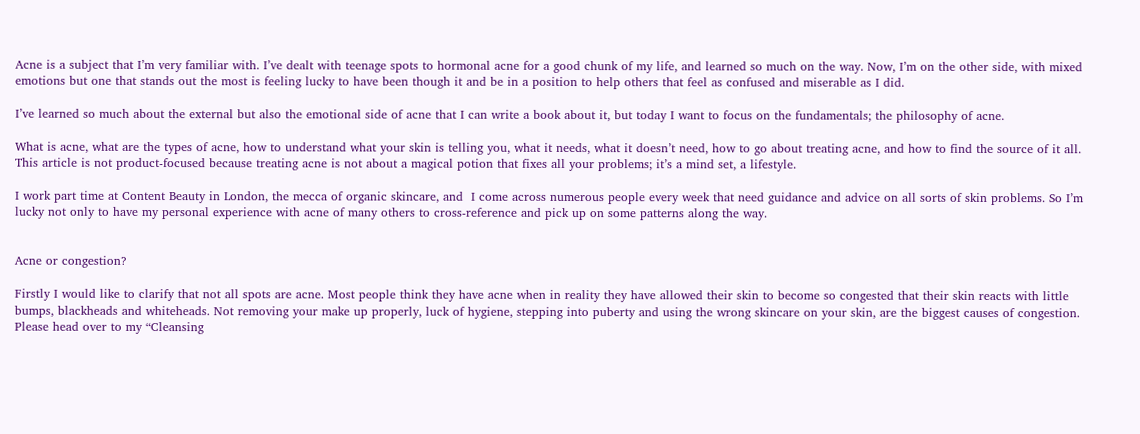Acne is a subject that I’m very familiar with. I’ve dealt with teenage spots to hormonal acne for a good chunk of my life, and learned so much on the way. Now, I’m on the other side, with mixed emotions but one that stands out the most is feeling lucky to have been though it and be in a position to help others that feel as confused and miserable as I did.

I’ve learned so much about the external but also the emotional side of acne that I can write a book about it, but today I want to focus on the fundamentals; the philosophy of acne.

What is acne, what are the types of acne, how to understand what your skin is telling you, what it needs, what it doesn’t need, how to go about treating acne, and how to find the source of it all. This article is not product-focused because treating acne is not about a magical potion that fixes all your problems; it’s a mind set, a lifestyle.

I work part time at Content Beauty in London, the mecca of organic skincare, and  I come across numerous people every week that need guidance and advice on all sorts of skin problems. So I’m lucky not only to have my personal experience with acne of many others to cross-reference and pick up on some patterns along the way.


Acne or congestion?

Firstly I would like to clarify that not all spots are acne. Most people think they have acne when in reality they have allowed their skin to become so congested that their skin reacts with little bumps, blackheads and whiteheads. Not removing your make up properly, luck of hygiene, stepping into puberty and using the wrong skincare on your skin, are the biggest causes of congestion. Please head over to my “Cleansing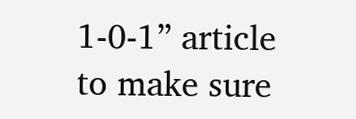1-0-1” article to make sure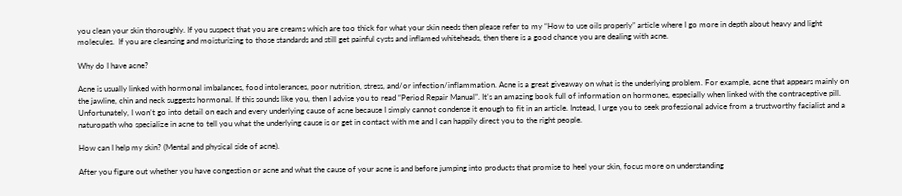you clean your skin thoroughly. If you suspect that you are creams which are too thick for what your skin needs then please refer to my “How to use oils properly” article where I go more in depth about heavy and light molecules.  If you are cleansing and moisturizing to those standards and still get painful cysts and inflamed whiteheads, then there is a good chance you are dealing with acne.

Why do I have acne?

Acne is usually linked with hormonal imbalances, food intolerances, poor nutrition, stress, and/or infection/inflammation. Acne is a great giveaway on what is the underlying problem. For example, acne that appears mainly on the jawline, chin and neck suggests hormonal. If this sounds like you, then I advise you to read “Period Repair Manual”. It’s an amazing book full of information on hormones, especially when linked with the contraceptive pill. Unfortunately, I won’t go into detail on each and every underlying cause of acne because I simply cannot condense it enough to fit in an article. Instead, I urge you to seek professional advice from a trustworthy facialist and a naturopath who specialize in acne to tell you what the underlying cause is or get in contact with me and I can happily direct you to the right people.

How can I help my skin? (Mental and physical side of acne).

After you figure out whether you have congestion or acne and what the cause of your acne is and before jumping into products that promise to heel your skin, focus more on understanding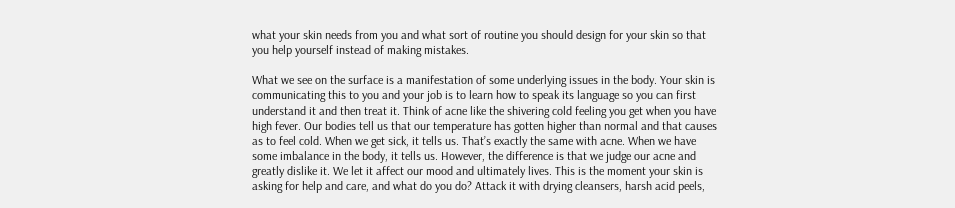what your skin needs from you and what sort of routine you should design for your skin so that you help yourself instead of making mistakes.

What we see on the surface is a manifestation of some underlying issues in the body. Your skin is communicating this to you and your job is to learn how to speak its language so you can first understand it and then treat it. Think of acne like the shivering cold feeling you get when you have high fever. Our bodies tell us that our temperature has gotten higher than normal and that causes as to feel cold. When we get sick, it tells us. That’s exactly the same with acne. When we have some imbalance in the body, it tells us. However, the difference is that we judge our acne and greatly dislike it. We let it affect our mood and ultimately lives. This is the moment your skin is asking for help and care, and what do you do? Attack it with drying cleansers, harsh acid peels,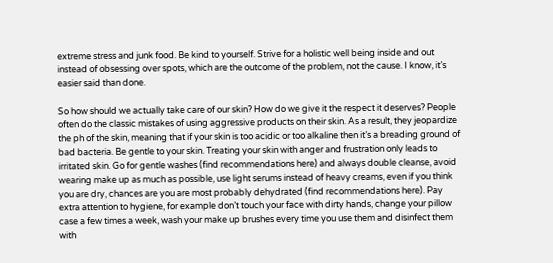extreme stress and junk food. Be kind to yourself. Strive for a holistic well being inside and out instead of obsessing over spots, which are the outcome of the problem, not the cause. I know, it’s easier said than done.

So how should we actually take care of our skin? How do we give it the respect it deserves? People often do the classic mistakes of using aggressive products on their skin. As a result, they jeopardize the ph of the skin, meaning that if your skin is too acidic or too alkaline then it’s a breading ground of bad bacteria. Be gentle to your skin. Treating your skin with anger and frustration only leads to irritated skin. Go for gentle washes (find recommendations here) and always double cleanse, avoid wearing make up as much as possible, use light serums instead of heavy creams, even if you think you are dry, chances are you are most probably dehydrated (find recommendations here). Pay extra attention to hygiene, for example don’t touch your face with dirty hands, change your pillow case a few times a week, wash your make up brushes every time you use them and disinfect them with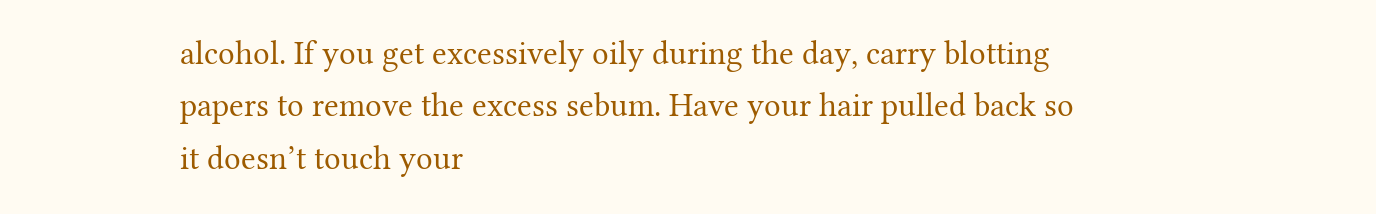alcohol. If you get excessively oily during the day, carry blotting papers to remove the excess sebum. Have your hair pulled back so it doesn’t touch your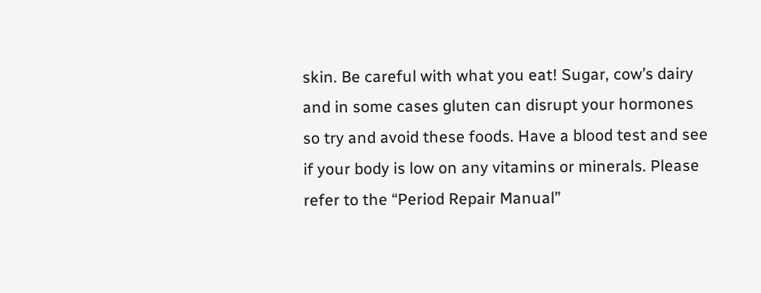skin. Be careful with what you eat! Sugar, cow’s dairy and in some cases gluten can disrupt your hormones so try and avoid these foods. Have a blood test and see if your body is low on any vitamins or minerals. Please refer to the “Period Repair Manual”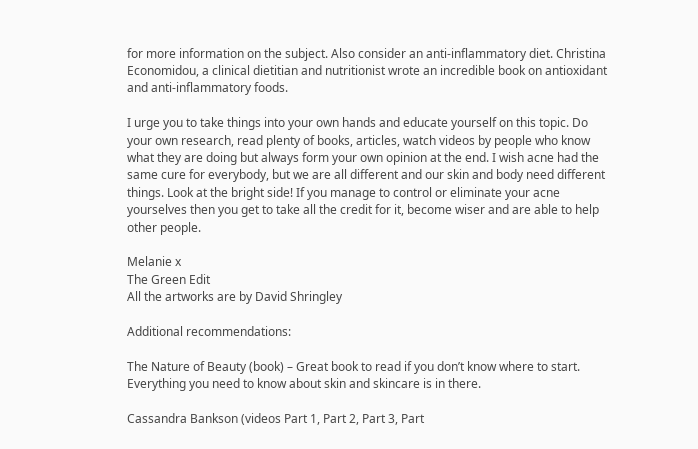for more information on the subject. Also consider an anti-inflammatory diet. Christina Economidou, a clinical dietitian and nutritionist wrote an incredible book on antioxidant and anti-inflammatory foods.

I urge you to take things into your own hands and educate yourself on this topic. Do your own research, read plenty of books, articles, watch videos by people who know what they are doing but always form your own opinion at the end. I wish acne had the same cure for everybody, but we are all different and our skin and body need different things. Look at the bright side! If you manage to control or eliminate your acne yourselves then you get to take all the credit for it, become wiser and are able to help other people.

Melanie x
The Green Edit
All the artworks are by David Shringley

Additional recommendations:

The Nature of Beauty (book) – Great book to read if you don’t know where to start. Everything you need to know about skin and skincare is in there.

Cassandra Bankson (videos Part 1, Part 2, Part 3, Part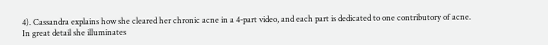4). Cassandra explains how she cleared her chronic acne in a 4-part video, and each part is dedicated to one contributory of acne. In great detail she illuminates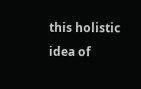this holistic idea of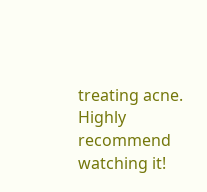treating acne. Highly recommend watching it!